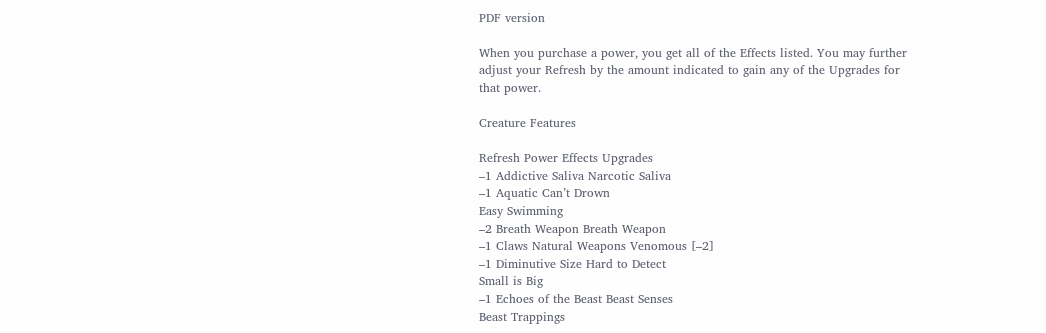PDF version

When you purchase a power, you get all of the Effects listed. You may further adjust your Refresh by the amount indicated to gain any of the Upgrades for that power.

Creature Features

Refresh Power Effects Upgrades
–1 Addictive Saliva Narcotic Saliva
–1 Aquatic Can’t Drown
Easy Swimming
–2 Breath Weapon Breath Weapon
–1 Claws Natural Weapons Venomous [–2]
–1 Diminutive Size Hard to Detect
Small is Big
–1 Echoes of the Beast Beast Senses
Beast Trappings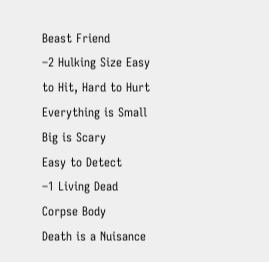Beast Friend
–2 Hulking Size Easy to Hit, Hard to Hurt
Everything is Small
Big is Scary
Easy to Detect
–1 Living Dead Corpse Body
Death is a Nuisance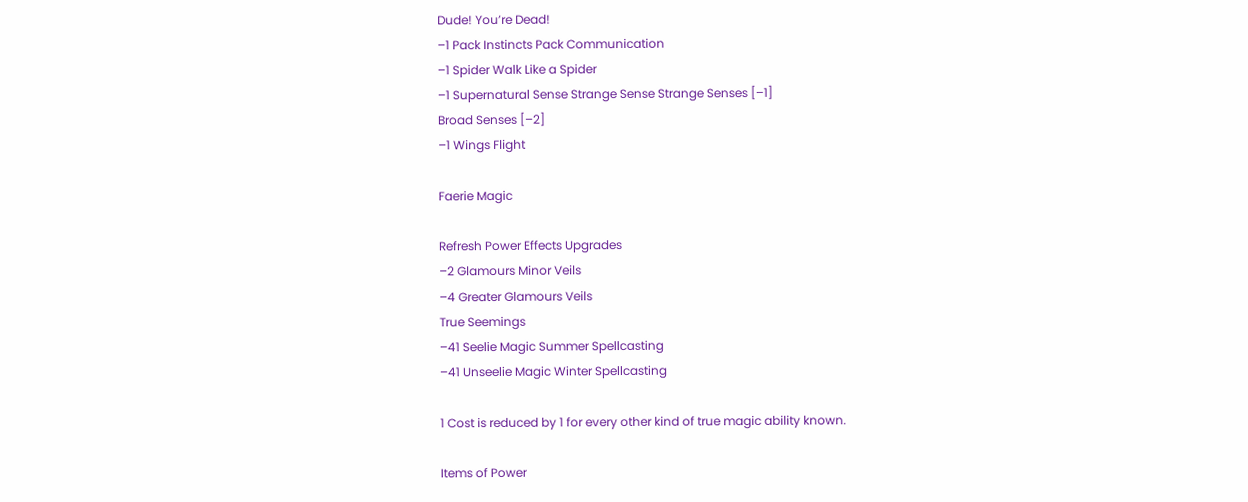Dude! You’re Dead!
–1 Pack Instincts Pack Communication
–1 Spider Walk Like a Spider
–1 Supernatural Sense Strange Sense Strange Senses [–1]
Broad Senses [–2]
–1 Wings Flight

Faerie Magic

Refresh Power Effects Upgrades
–2 Glamours Minor Veils
–4 Greater Glamours Veils
True Seemings
–41 Seelie Magic Summer Spellcasting
–41 Unseelie Magic Winter Spellcasting

1 Cost is reduced by 1 for every other kind of true magic ability known.

Items of Power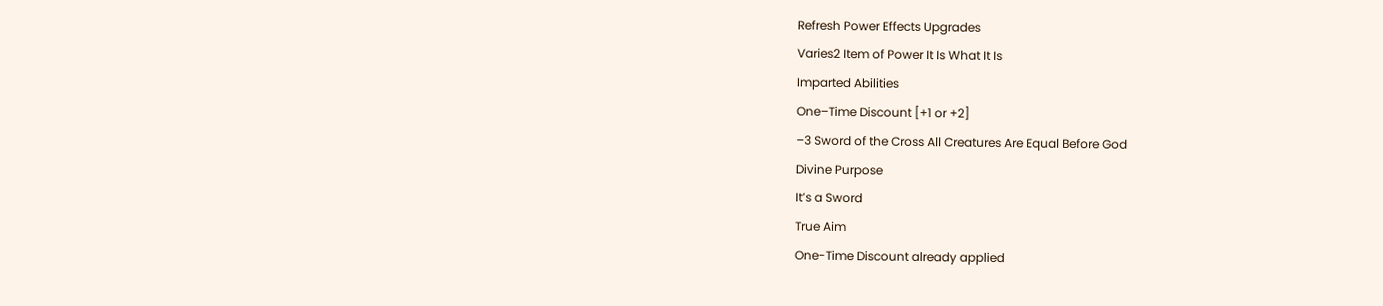Refresh Power Effects Upgrades
Varies2 Item of Power It Is What It Is
Imparted Abilities
One–Time Discount [+1 or +2]
–3 Sword of the Cross All Creatures Are Equal Before God
Divine Purpose
It’s a Sword
True Aim
One-Time Discount already applied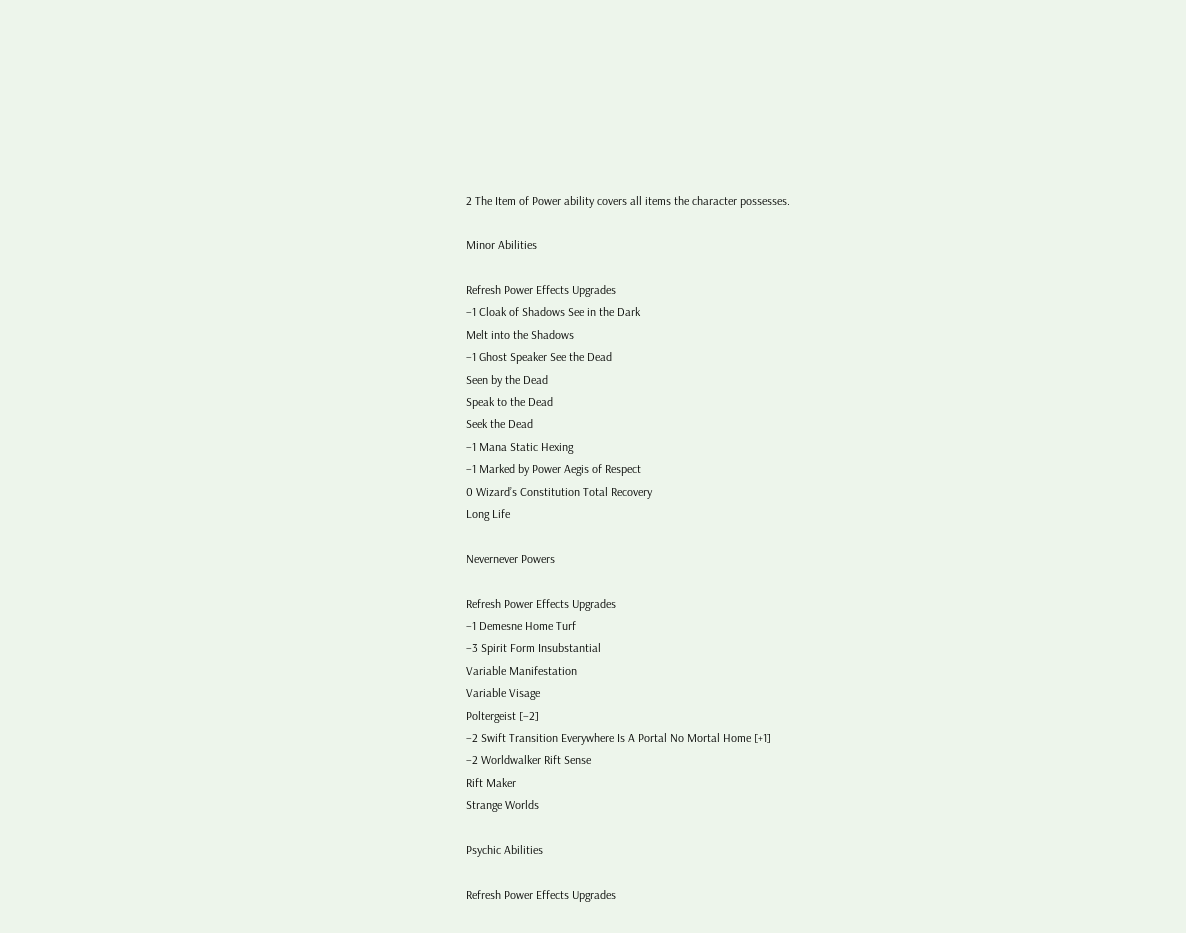2 The Item of Power ability covers all items the character possesses.

Minor Abilities

Refresh Power Effects Upgrades
–1 Cloak of Shadows See in the Dark
Melt into the Shadows
–1 Ghost Speaker See the Dead
Seen by the Dead
Speak to the Dead
Seek the Dead
–1 Mana Static Hexing
–1 Marked by Power Aegis of Respect
0 Wizard’s Constitution Total Recovery
Long Life

Nevernever Powers

Refresh Power Effects Upgrades
–1 Demesne Home Turf
–3 Spirit Form Insubstantial
Variable Manifestation
Variable Visage
Poltergeist [–2]
–2 Swift Transition Everywhere Is A Portal No Mortal Home [+1]
–2 Worldwalker Rift Sense
Rift Maker
Strange Worlds

Psychic Abilities

Refresh Power Effects Upgrades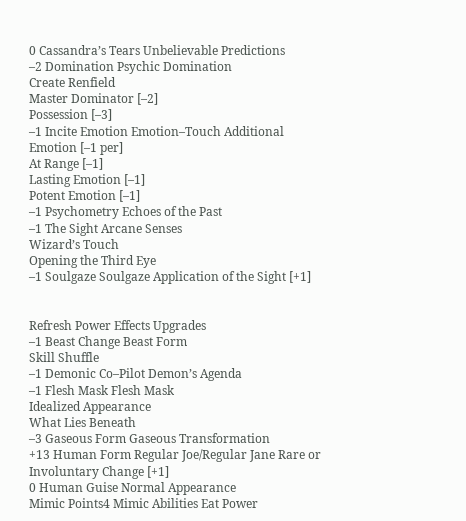0 Cassandra’s Tears Unbelievable Predictions
–2 Domination Psychic Domination
Create Renfield
Master Dominator [–2]
Possession [–3]
–1 Incite Emotion Emotion–Touch Additional Emotion [–1 per]
At Range [–1]
Lasting Emotion [–1]
Potent Emotion [–1]
–1 Psychometry Echoes of the Past
–1 The Sight Arcane Senses
Wizard’s Touch
Opening the Third Eye
–1 Soulgaze Soulgaze Application of the Sight [+1]


Refresh Power Effects Upgrades
–1 Beast Change Beast Form
Skill Shuffle
–1 Demonic Co–Pilot Demon’s Agenda
–1 Flesh Mask Flesh Mask
Idealized Appearance
What Lies Beneath
–3 Gaseous Form Gaseous Transformation
+13 Human Form Regular Joe/Regular Jane Rare or Involuntary Change [+1]
0 Human Guise Normal Appearance
Mimic Points4 Mimic Abilities Eat Power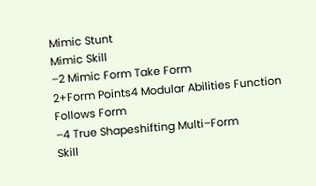Mimic Stunt
Mimic Skill
–2 Mimic Form Take Form
2+Form Points4 Modular Abilities Function Follows Form
–4 True Shapeshifting Multi–Form
Skill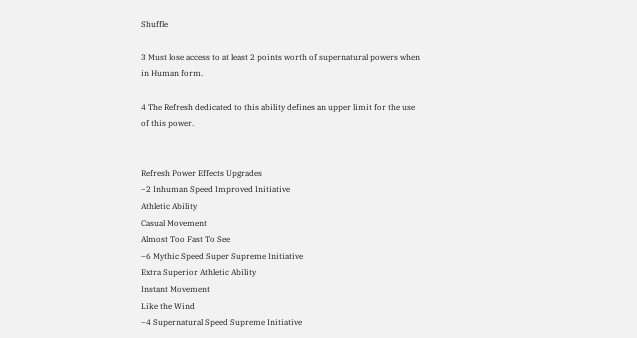Shuffle

3 Must lose access to at least 2 points worth of supernatural powers when in Human form.

4 The Refresh dedicated to this ability defines an upper limit for the use of this power.


Refresh Power Effects Upgrades
–2 Inhuman Speed Improved Initiative
Athletic Ability
Casual Movement
Almost Too Fast To See
–6 Mythic Speed Super Supreme Initiative
Extra Superior Athletic Ability
Instant Movement
Like the Wind
–4 Supernatural Speed Supreme Initiative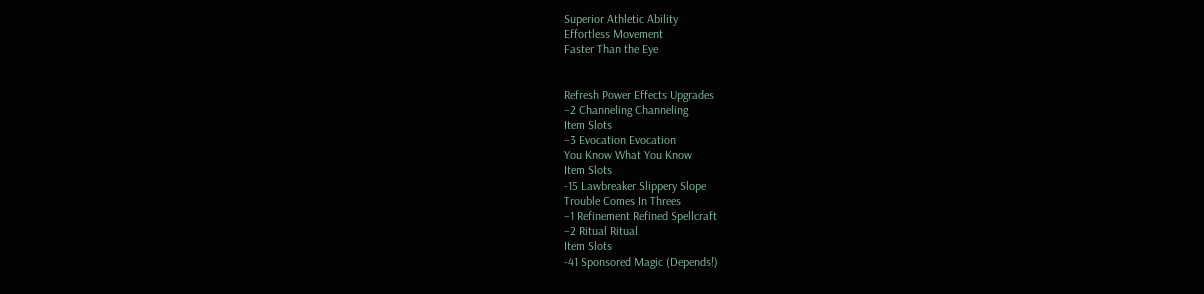Superior Athletic Ability
Effortless Movement
Faster Than the Eye


Refresh Power Effects Upgrades
–2 Channeling Channeling
Item Slots
–3 Evocation Evocation
You Know What You Know
Item Slots
-15 Lawbreaker Slippery Slope
Trouble Comes In Threes
–1 Refinement Refined Spellcraft
–2 Ritual Ritual
Item Slots
-41 Sponsored Magic (Depends!)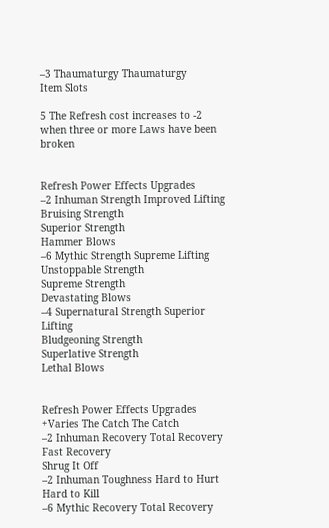–3 Thaumaturgy Thaumaturgy
Item Slots

5 The Refresh cost increases to -2 when three or more Laws have been broken


Refresh Power Effects Upgrades
–2 Inhuman Strength Improved Lifting
Bruising Strength
Superior Strength
Hammer Blows
–6 Mythic Strength Supreme Lifting
Unstoppable Strength
Supreme Strength
Devastating Blows
–4 Supernatural Strength Superior Lifting
Bludgeoning Strength
Superlative Strength
Lethal Blows


Refresh Power Effects Upgrades
+Varies The Catch The Catch
–2 Inhuman Recovery Total Recovery
Fast Recovery
Shrug It Off
–2 Inhuman Toughness Hard to Hurt
Hard to Kill
–6 Mythic Recovery Total Recovery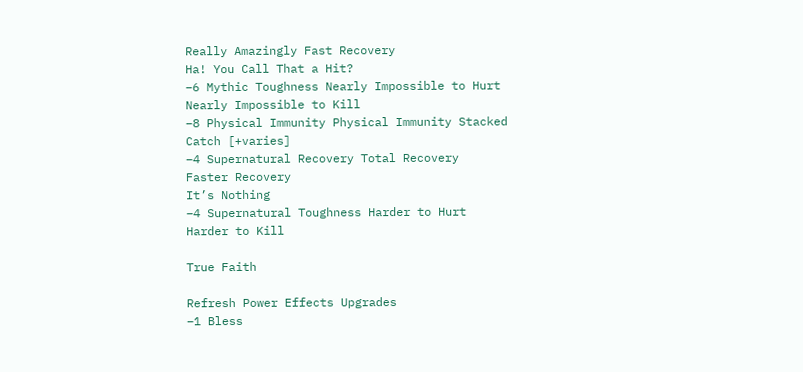Really Amazingly Fast Recovery
Ha! You Call That a Hit?
–6 Mythic Toughness Nearly Impossible to Hurt
Nearly Impossible to Kill
–8 Physical Immunity Physical Immunity Stacked Catch [+varies]
–4 Supernatural Recovery Total Recovery
Faster Recovery
It’s Nothing
–4 Supernatural Toughness Harder to Hurt
Harder to Kill

True Faith

Refresh Power Effects Upgrades
–1 Bless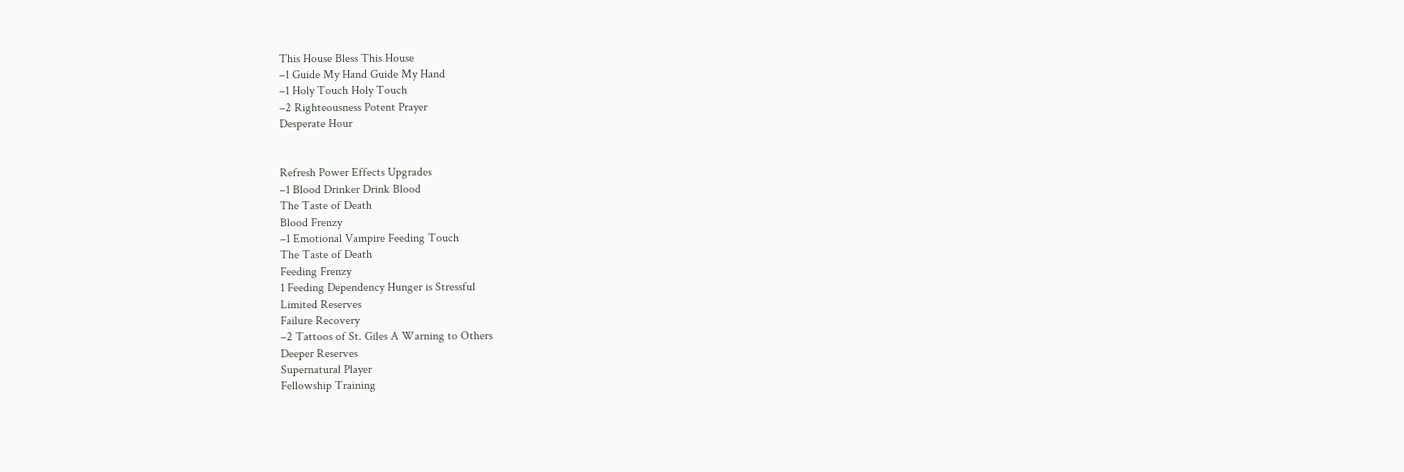This House Bless This House
–1 Guide My Hand Guide My Hand
–1 Holy Touch Holy Touch
–2 Righteousness Potent Prayer
Desperate Hour


Refresh Power Effects Upgrades
–1 Blood Drinker Drink Blood
The Taste of Death
Blood Frenzy
–1 Emotional Vampire Feeding Touch
The Taste of Death
Feeding Frenzy
1 Feeding Dependency Hunger is Stressful
Limited Reserves
Failure Recovery
–2 Tattoos of St. Giles A Warning to Others
Deeper Reserves
Supernatural Player
Fellowship Training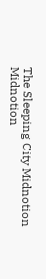The Sleeping City Midnotion Midnotion